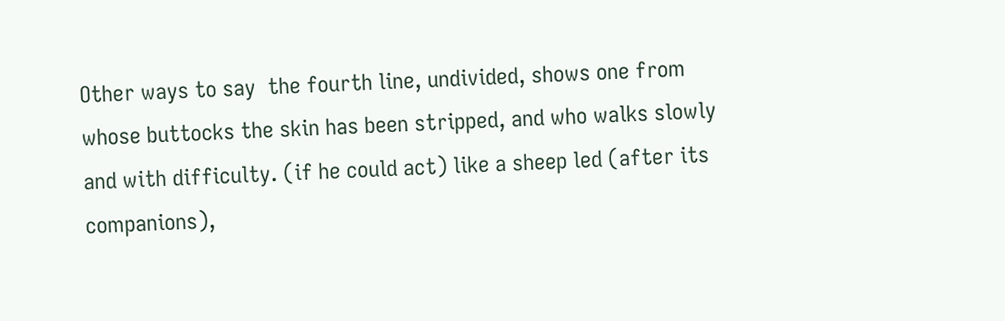Other ways to say  the fourth line, undivided, shows one from whose buttocks the skin has been stripped, and who walks slowly and with difficulty. (if he could act) like a sheep led (after its companions),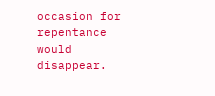occasion for repentance would disappear.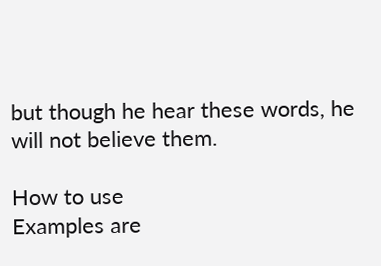but though he hear these words, he will not believe them.

How to use
Examples are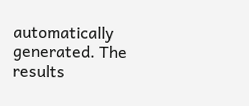automatically generated. The results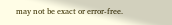may not be exact or error-free.